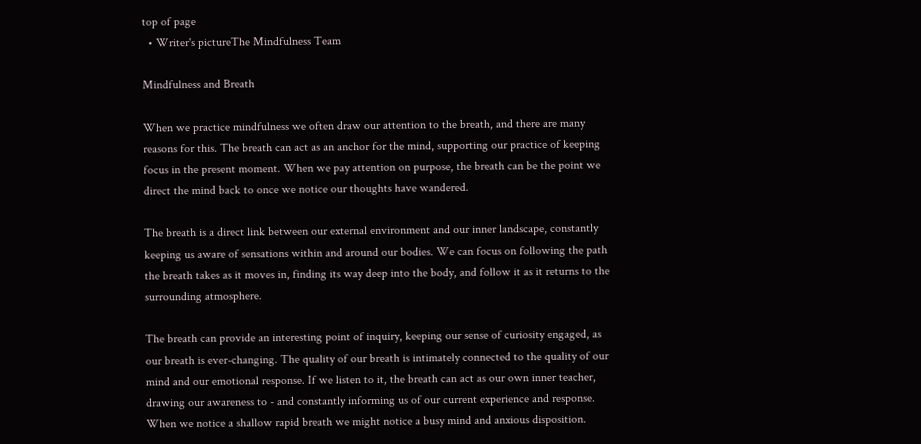top of page
  • Writer's pictureThe Mindfulness Team

Mindfulness and Breath

When we practice mindfulness we often draw our attention to the breath, and there are many reasons for this. The breath can act as an anchor for the mind, supporting our practice of keeping focus in the present moment. When we pay attention on purpose, the breath can be the point we direct the mind back to once we notice our thoughts have wandered.

The breath is a direct link between our external environment and our inner landscape, constantly keeping us aware of sensations within and around our bodies. We can focus on following the path the breath takes as it moves in, finding its way deep into the body, and follow it as it returns to the surrounding atmosphere.

The breath can provide an interesting point of inquiry, keeping our sense of curiosity engaged, as our breath is ever-changing. The quality of our breath is intimately connected to the quality of our mind and our emotional response. If we listen to it, the breath can act as our own inner teacher, drawing our awareness to - and constantly informing us of our current experience and response. When we notice a shallow rapid breath we might notice a busy mind and anxious disposition.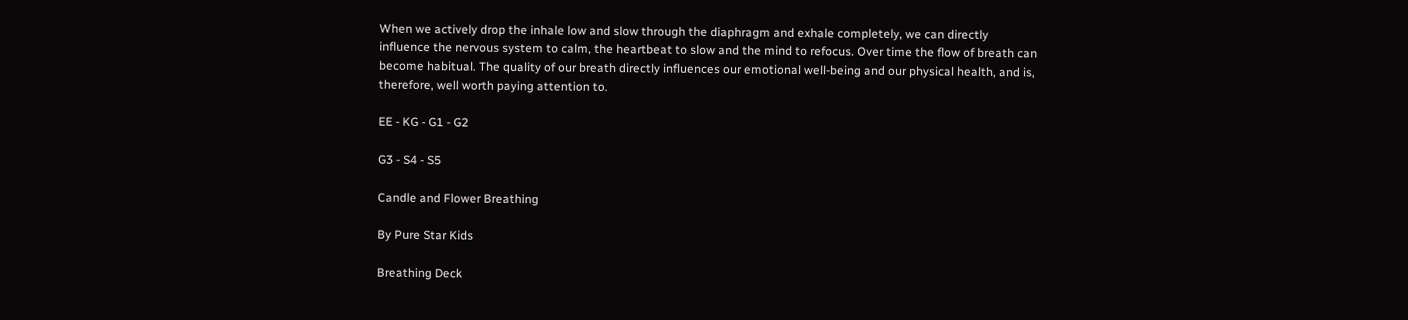When we actively drop the inhale low and slow through the diaphragm and exhale completely, we can directly influence the nervous system to calm, the heartbeat to slow and the mind to refocus. Over time the flow of breath can become habitual. The quality of our breath directly influences our emotional well-being and our physical health, and is, therefore, well worth paying attention to.

EE - KG - G1 - G2

G3 - S4 - S5

Candle and Flower Breathing

By Pure Star Kids

Breathing Deck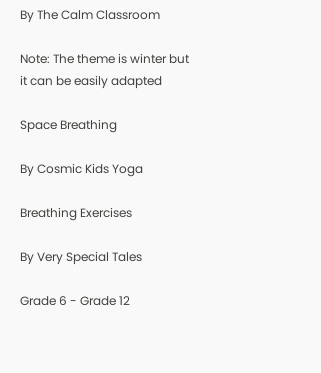By The Calm Classroom

Note: The theme is winter but it can be easily adapted

Space Breathing

By Cosmic Kids Yoga

Breathing Exercises

By Very Special Tales

Grade 6 - Grade 12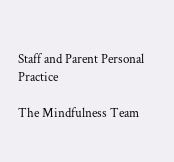Staff and Parent Personal Practice

The Mindfulness Team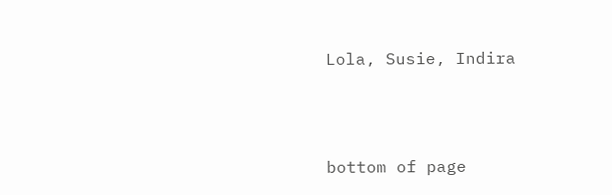Lola, Susie, Indira



bottom of page